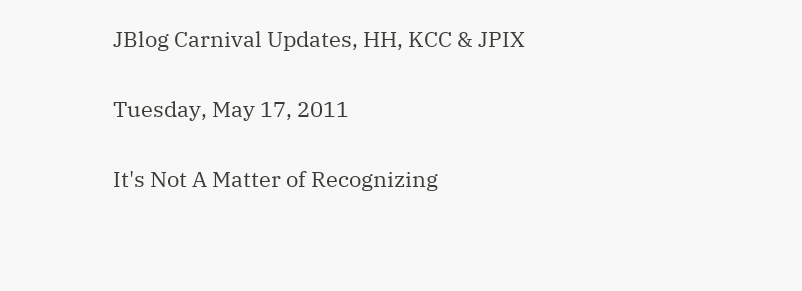JBlog Carnival Updates, HH, KCC & JPIX

Tuesday, May 17, 2011

It's Not A Matter of Recognizing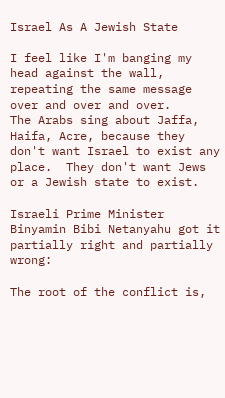Israel As A Jewish State

I feel like I'm banging my head against the wall, repeating the same message over and over and over.
The Arabs sing about Jaffa, Haifa, Acre, because they don't want Israel to exist any place.  They don't want Jews or a Jewish state to exist.

Israeli Prime Minister Binyamin Bibi Netanyahu got it partially right and partially wrong:

The root of the conflict is,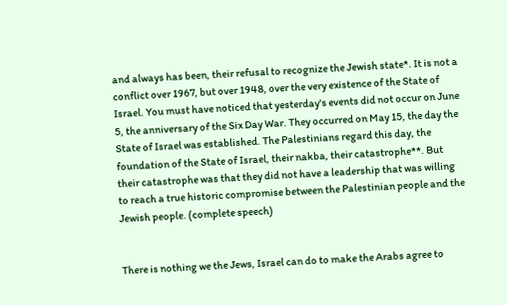and always has been, their refusal to recognize the Jewish state*. It is not a conflict over 1967, but over 1948, over the very existence of the State of Israel. You must have noticed that yesterday's events did not occur on June 5, the anniversary of the Six Day War. They occurred on May 15, the day the State of Israel was established. The Palestinians regard this day, the foundation of the State of Israel, their nakba, their catastrophe**. But their catastrophe was that they did not have a leadership that was willing to reach a true historic compromise between the Palestinian people and the Jewish people. (complete speech)


There is nothing we the Jews, Israel can do to make the Arabs agree to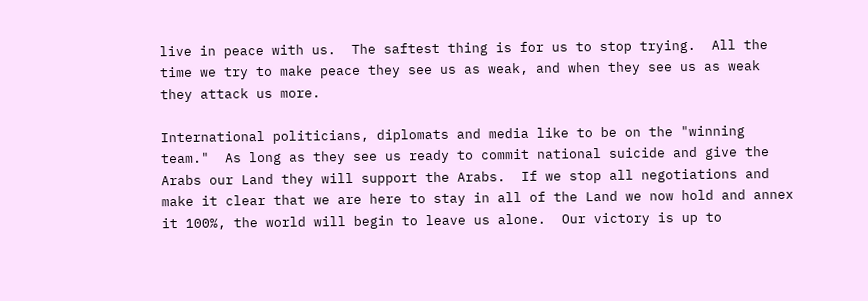live in peace with us.  The saftest thing is for us to stop trying.  All the time we try to make peace they see us as weak, and when they see us as weak they attack us more.

International politicians, diplomats and media like to be on the "winning team."  As long as they see us ready to commit national suicide and give the Arabs our Land they will support the Arabs.  If we stop all negotiations and make it clear that we are here to stay in all of the Land we now hold and annex it 100%, the world will begin to leave us alone.  Our victory is up to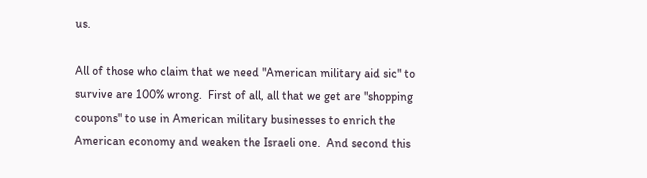us.

All of those who claim that we need "American military aid sic" to survive are 100% wrong.  First of all, all that we get are "shopping coupons" to use in American military businesses to enrich the American economy and weaken the Israeli one.  And second this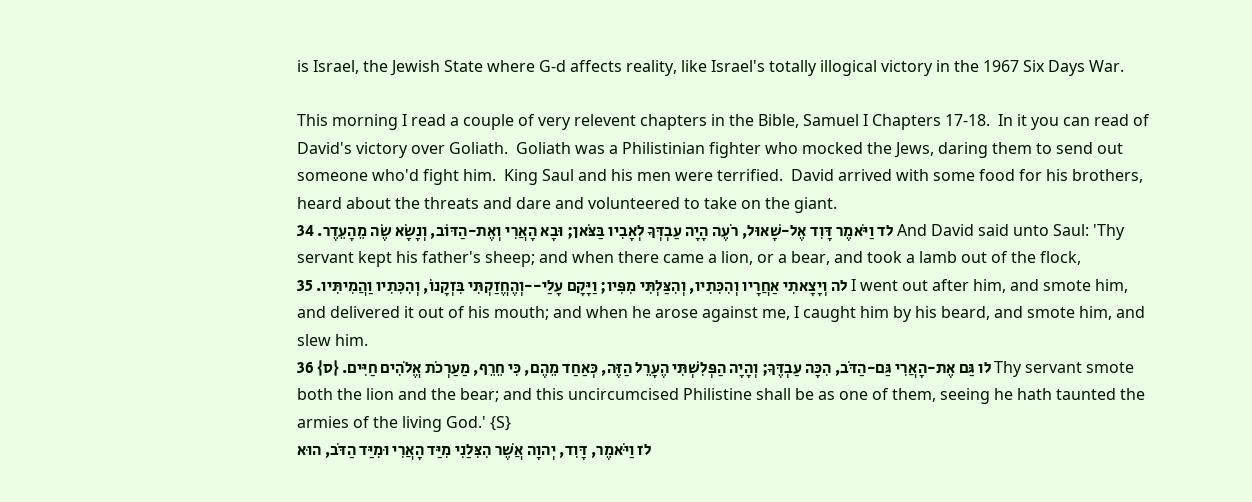is Israel, the Jewish State where G-d affects reality, like Israel's totally illogical victory in the 1967 Six Days War.

This morning I read a couple of very relevent chapters in the Bible, Samuel I Chapters 17-18.  In it you can read of David's victory over Goliath.  Goliath was a Philistinian fighter who mocked the Jews, daring them to send out someone who'd fight him.  King Saul and his men were terrified.  David arrived with some food for his brothers, heard about the threats and dare and volunteered to take on the giant.
לד וַיֹּאמֶר דָּוִד אֶל-שָׁאוּל, רֹעֶה הָיָה עַבְדְּךָ לְאָבִיו בַּצֹּאן; וּבָא הָאֲרִי וְאֶת-הַדּוֹב, וְנָשָׂא שֶׂה מֵהָעֵדֶר. 34 And David said unto Saul: 'Thy servant kept his father's sheep; and when there came a lion, or a bear, and took a lamb out of the flock,
לה וְיָצָאתִי אַחֲרָיו וְהִכִּתִיו, וְהִצַּלְתִּי מִפִּיו; וַיָּקָם עָלַי--וְהֶחֱזַקְתִּי בִּזְקָנוֹ, וְהִכִּתִיו וַהֲמִיתִּיו. 35 I went out after him, and smote him, and delivered it out of his mouth; and when he arose against me, I caught him by his beard, and smote him, and slew him.
לו גַּם אֶת-הָאֲרִי גַּם-הַדֹּב, הִכָּה עַבְדֶּךָ; וְהָיָה הַפְּלִשְׁתִּי הֶעָרֵל הַזֶּה, כְּאַחַד מֵהֶם, כִּי חֵרֵף, מַעַרְכֹת אֱלֹהִים חַיִּים. {ס} 36 Thy servant smote both the lion and the bear; and this uncircumcised Philistine shall be as one of them, seeing he hath taunted the armies of the living God.' {S}
לז וַיֹּאמֶר, דָּוִד, יְהוָה אֲשֶׁר הִצִּלַנִי מִיַּד הָאֲרִי וּמִיַּד הַדֹּב, הוּא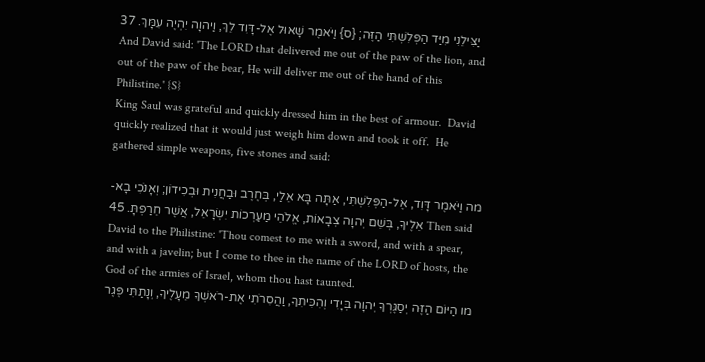יַצִּילֵנִי מִיַּד הַפְּלִשְׁתִּי הַזֶּה; {ס} וַיֹּאמֶר שָׁאוּל אֶל-דָּוִד לֵךְ, וַיהוָה יִהְיֶה עִמָּךְ. 37 And David said: 'The LORD that delivered me out of the paw of the lion, and out of the paw of the bear, He will deliver me out of the hand of this Philistine.' {S}
King Saul was grateful and quickly dressed him in the best of armour.  David quickly realized that it would just weigh him down and took it off.  He gathered simple weapons, five stones and said:

מה וַיֹּאמֶר דָּוִד, אֶל-הַפְּלִשְׁתִּי, אַתָּה בָּא אֵלַי, בְּחֶרֶב וּבַחֲנִית וּבְכִידוֹן; וְאָנֹכִי בָא-אֵלֶיךָ, בְּשֵׁם יְהוָה צְבָאוֹת, אֱלֹהֵי מַעַרְכוֹת יִשְׂרָאֵל, אֲשֶׁר חֵרַפְתָּ. 45 Then said David to the Philistine: 'Thou comest to me with a sword, and with a spear, and with a javelin; but I come to thee in the name of the LORD of hosts, the God of the armies of Israel, whom thou hast taunted.
מו הַיּוֹם הַזֶּה יְסַגֶּרְךָ יְהוָה בְּיָדִי וְהִכִּיתִךָ, וַהֲסִרֹתִי אֶת-רֹאשְׁךָ מֵעָלֶיךָ, וְנָתַתִּי פֶּגֶר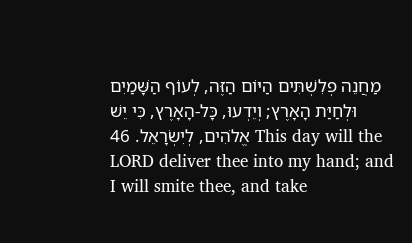מַחֲנֵה פְלִשְׁתִּים הַיּוֹם הַזֶּה, לְעוֹף הַשָּׁמַיִם וּלְחַיַּת הָאָרֶץ; וְיֵדְעוּ, כָּל-הָאָרֶץ, כִּי יֵשׁ אֱלֹהִים, לְיִשְׂרָאֵל. 46 This day will the LORD deliver thee into my hand; and I will smite thee, and take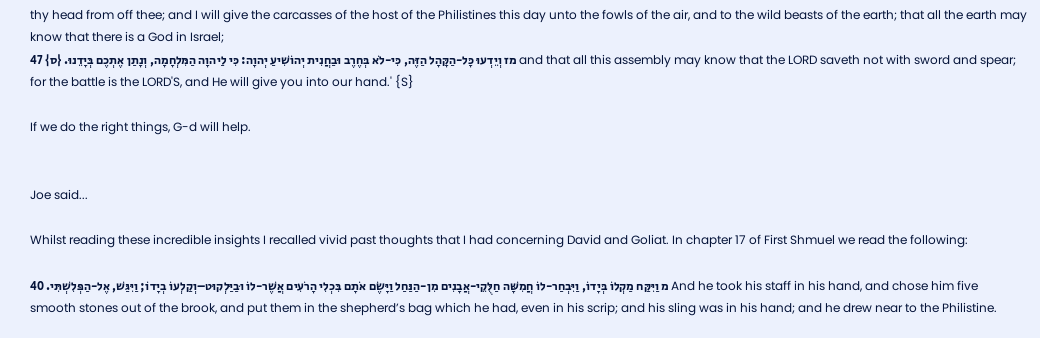thy head from off thee; and I will give the carcasses of the host of the Philistines this day unto the fowls of the air, and to the wild beasts of the earth; that all the earth may know that there is a God in Israel;
מז וְיֵדְעוּ כָּל-הַקָּהָל הַזֶּה, כִּי-לֹא בְּחֶרֶב וּבַחֲנִית יְהוֹשִׁיעַ יְהוָה: כִּי לַיהוָה הַמִּלְחָמָה, וְנָתַן אֶתְכֶם בְּיָדֵנוּ. {ס} 47 and that all this assembly may know that the LORD saveth not with sword and spear; for the battle is the LORD'S, and He will give you into our hand.' {S}

If we do the right things, G-d will help.


Joe said...

Whilst reading these incredible insights I recalled vivid past thoughts that I had concerning David and Goliat. In chapter 17 of First Shmuel we read the following:

מ וַיִּקַּח מַקְלוֹ בְּיָדוֹ, וַיִּבְחַר-לוֹ חֲמִשָּׁה חַלֻּקֵי-אֲבָנִים מִן-הַנַּחַל וַיָּשֶׂם אֹתָם בִּכְלִי הָרֹעִים אֲשֶׁר-לוֹ וּבַיַּלְקוּט–וְקַלְעוֹ בְיָדוֹ; וַיִּגַּשׁ, אֶל-הַפְּלִשְׁתִּי. 40 And he took his staff in his hand, and chose him five smooth stones out of the brook, and put them in the shepherd’s bag which he had, even in his scrip; and his sling was in his hand; and he drew near to the Philistine.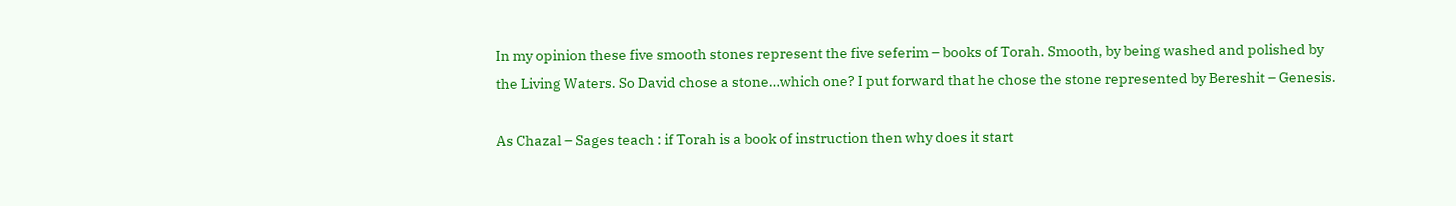In my opinion these five smooth stones represent the five seferim – books of Torah. Smooth, by being washed and polished by the Living Waters. So David chose a stone…which one? I put forward that he chose the stone represented by Bereshit – Genesis.

As Chazal – Sages teach : if Torah is a book of instruction then why does it start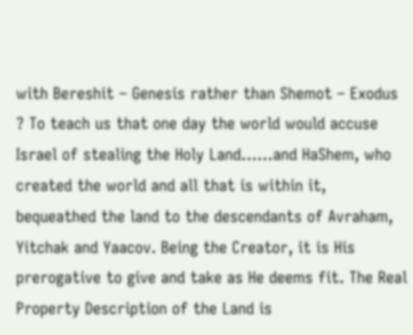with Bereshit – Genesis rather than Shemot – Exodus ? To teach us that one day the world would accuse Israel of stealing the Holy Land……and HaShem, who created the world and all that is within it, bequeathed the land to the descendants of Avraham, Yitchak and Yaacov. Being the Creator, it is His prerogative to give and take as He deems fit. The Real Property Description of the Land is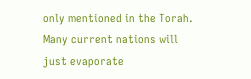only mentioned in the Torah.
Many current nations will just evaporate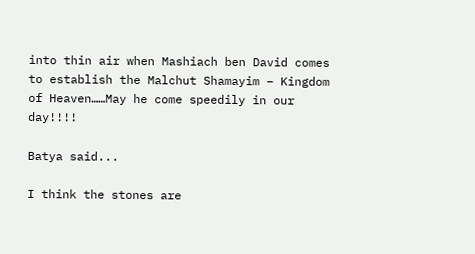into thin air when Mashiach ben David comes to establish the Malchut Shamayim – Kingdom of Heaven……May he come speedily in our day!!!!

Batya said...

I think the stones are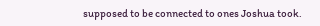supposed to be connected to ones Joshua took.